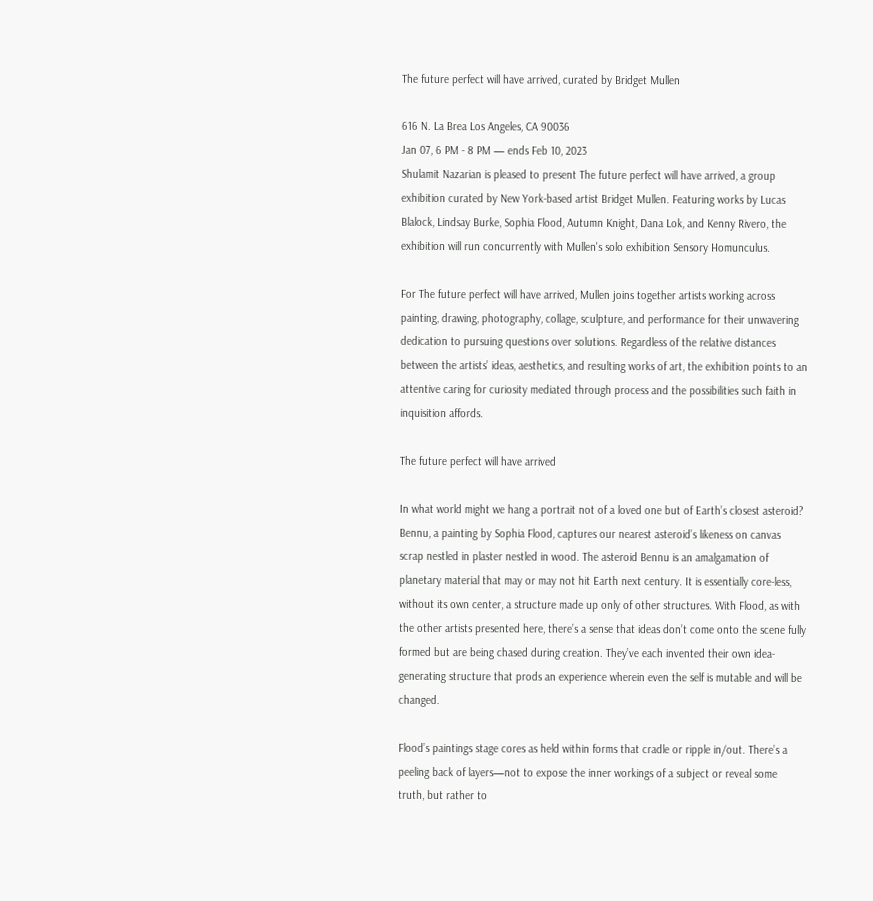The future perfect will have arrived, curated by Bridget Mullen

616 N. La Brea Los Angeles, CA 90036
Jan 07, 6 PM - 8 PM — ends Feb 10, 2023
Shulamit Nazarian is pleased to present The future perfect will have arrived, a group exhibition curated by New York-based artist Bridget Mullen. Featuring works by Lucas Blalock, Lindsay Burke, Sophia Flood, Autumn Knight, Dana Lok, and Kenny Rivero, the exhibition will run concurrently with Mullen's solo exhibition Sensory Homunculus.

For The future perfect will have arrived, Mullen joins together artists working across painting, drawing, photography, collage, sculpture, and performance for their unwavering dedication to pursuing questions over solutions. Regardless of the relative distances between the artists’ ideas, aesthetics, and resulting works of art, the exhibition points to an attentive caring for curiosity mediated through process and the possibilities such faith in inquisition affords.

The future perfect will have arrived

In what world might we hang a portrait not of a loved one but of Earth’s closest asteroid? Bennu, a painting by Sophia Flood, captures our nearest asteroid’s likeness on canvas scrap nestled in plaster nestled in wood. The asteroid Bennu is an amalgamation of planetary material that may or may not hit Earth next century. It is essentially core-less, without its own center, a structure made up only of other structures. With Flood, as with the other artists presented here, there’s a sense that ideas don’t come onto the scene fully formed but are being chased during creation. They’ve each invented their own idea-generating structure that prods an experience wherein even the self is mutable and will be changed.

Flood’s paintings stage cores as held within forms that cradle or ripple in/out. There’s a peeling back of layers—not to expose the inner workings of a subject or reveal some truth, but rather to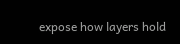expose how layers hold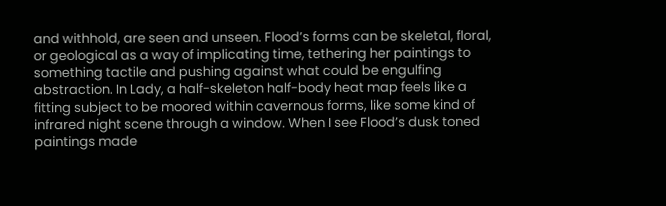and withhold, are seen and unseen. Flood’s forms can be skeletal, floral, or geological as a way of implicating time, tethering her paintings to something tactile and pushing against what could be engulfing abstraction. In Lady, a half-skeleton half-body heat map feels like a fitting subject to be moored within cavernous forms, like some kind of infrared night scene through a window. When I see Flood’s dusk toned paintings made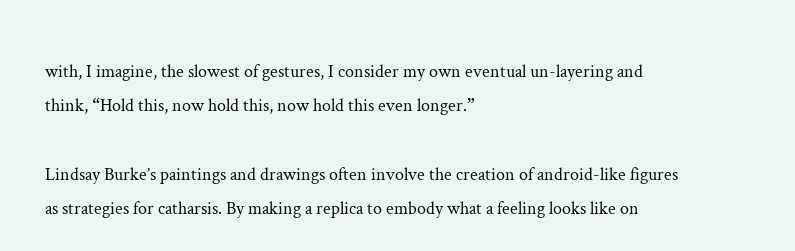with, I imagine, the slowest of gestures, I consider my own eventual un-layering and think, “Hold this, now hold this, now hold this even longer.”

Lindsay Burke’s paintings and drawings often involve the creation of android-like figures as strategies for catharsis. By making a replica to embody what a feeling looks like on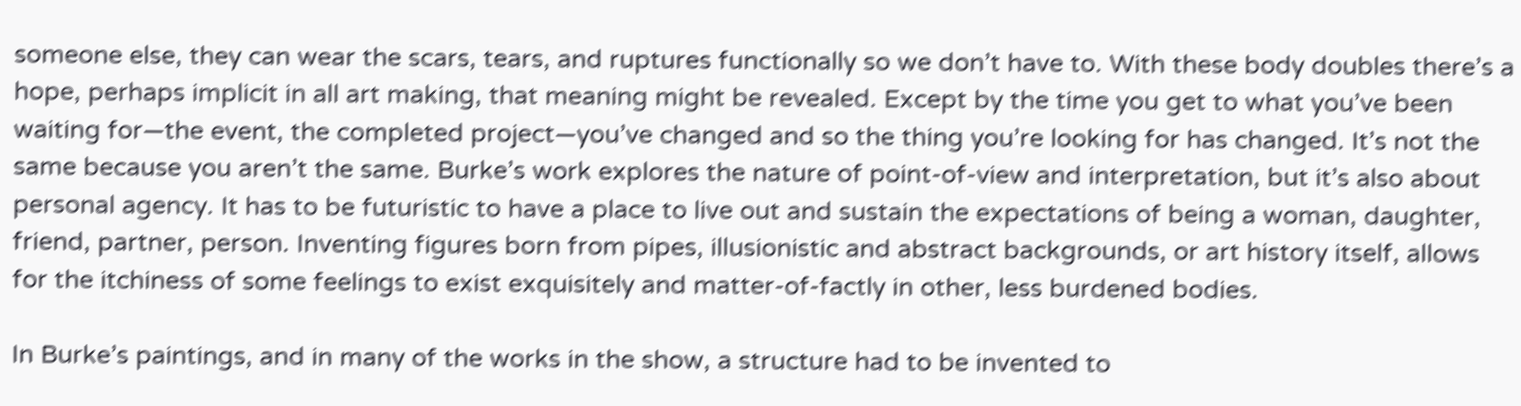someone else, they can wear the scars, tears, and ruptures functionally so we don’t have to. With these body doubles there’s a hope, perhaps implicit in all art making, that meaning might be revealed. Except by the time you get to what you’ve been waiting for—the event, the completed project—you’ve changed and so the thing you’re looking for has changed. It’s not the same because you aren’t the same. Burke’s work explores the nature of point-of-view and interpretation, but it’s also about personal agency. It has to be futuristic to have a place to live out and sustain the expectations of being a woman, daughter, friend, partner, person. Inventing figures born from pipes, illusionistic and abstract backgrounds, or art history itself, allows for the itchiness of some feelings to exist exquisitely and matter-of-factly in other, less burdened bodies.

In Burke’s paintings, and in many of the works in the show, a structure had to be invented to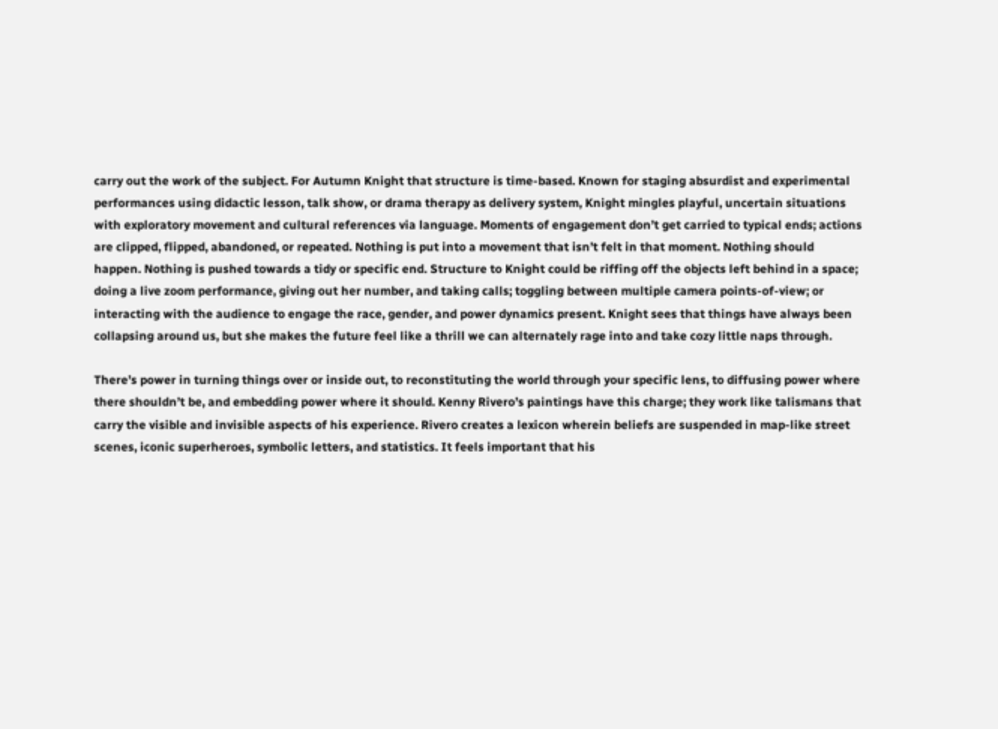carry out the work of the subject. For Autumn Knight that structure is time-based. Known for staging absurdist and experimental performances using didactic lesson, talk show, or drama therapy as delivery system, Knight mingles playful, uncertain situations with exploratory movement and cultural references via language. Moments of engagement don’t get carried to typical ends; actions are clipped, flipped, abandoned, or repeated. Nothing is put into a movement that isn’t felt in that moment. Nothing should happen. Nothing is pushed towards a tidy or specific end. Structure to Knight could be riffing off the objects left behind in a space; doing a live zoom performance, giving out her number, and taking calls; toggling between multiple camera points-of-view; or interacting with the audience to engage the race, gender, and power dynamics present. Knight sees that things have always been collapsing around us, but she makes the future feel like a thrill we can alternately rage into and take cozy little naps through.

There’s power in turning things over or inside out, to reconstituting the world through your specific lens, to diffusing power where there shouldn’t be, and embedding power where it should. Kenny Rivero’s paintings have this charge; they work like talismans that carry the visible and invisible aspects of his experience. Rivero creates a lexicon wherein beliefs are suspended in map-like street scenes, iconic superheroes, symbolic letters, and statistics. It feels important that his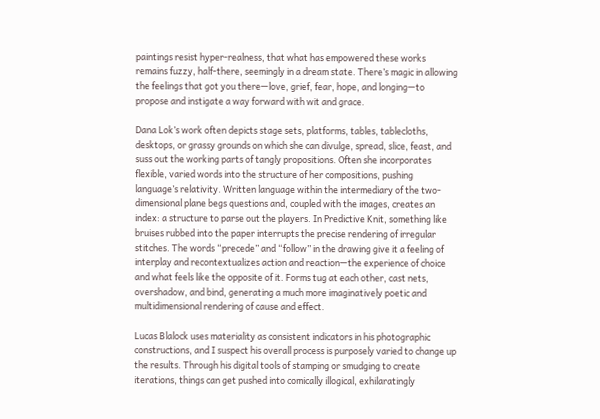paintings resist hyper-realness, that what has empowered these works remains fuzzy, half-there, seemingly in a dream state. There’s magic in allowing the feelings that got you there—love, grief, fear, hope, and longing—to propose and instigate a way forward with wit and grace.

Dana Lok’s work often depicts stage sets, platforms, tables, tablecloths, desktops, or grassy grounds on which she can divulge, spread, slice, feast, and suss out the working parts of tangly propositions. Often she incorporates flexible, varied words into the structure of her compositions, pushing language’s relativity. Written language within the intermediary of the two-dimensional plane begs questions and, coupled with the images, creates an index: a structure to parse out the players. In Predictive Knit, something like bruises rubbed into the paper interrupts the precise rendering of irregular stitches. The words “precede” and “follow” in the drawing give it a feeling of interplay and recontextualizes action and reaction—the experience of choice and what feels like the opposite of it. Forms tug at each other, cast nets, overshadow, and bind, generating a much more imaginatively poetic and multidimensional rendering of cause and effect.

Lucas Blalock uses materiality as consistent indicators in his photographic constructions, and I suspect his overall process is purposely varied to change up the results. Through his digital tools of stamping or smudging to create iterations, things can get pushed into comically illogical, exhilaratingly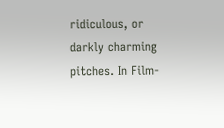ridiculous, or darkly charming pitches. In Film-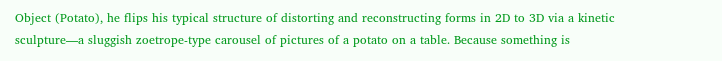Object (Potato), he flips his typical structure of distorting and reconstructing forms in 2D to 3D via a kinetic sculpture—a sluggish zoetrope-type carousel of pictures of a potato on a table. Because something is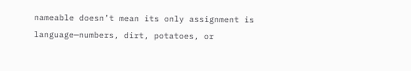nameable doesn’t mean its only assignment is language—numbers, dirt, potatoes, or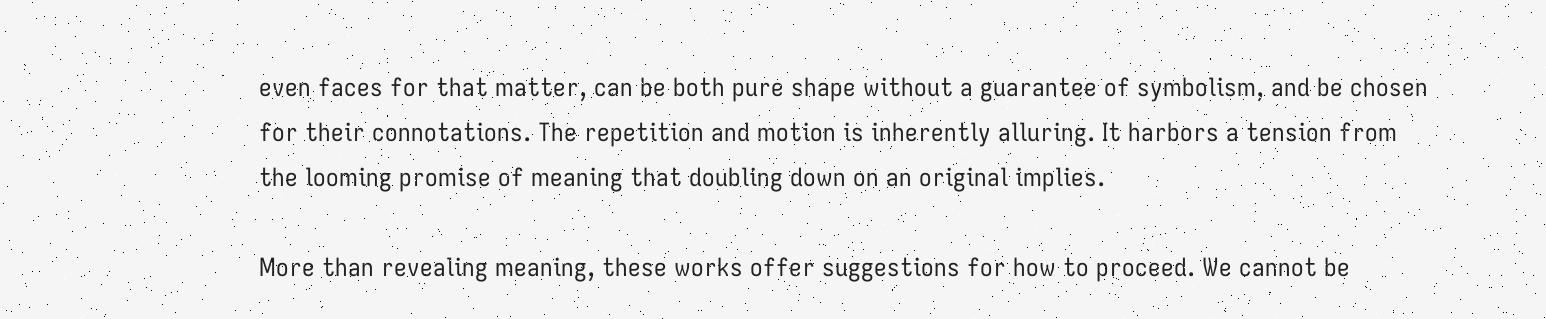even faces for that matter, can be both pure shape without a guarantee of symbolism, and be chosen for their connotations. The repetition and motion is inherently alluring. It harbors a tension from the looming promise of meaning that doubling down on an original implies.

More than revealing meaning, these works offer suggestions for how to proceed. We cannot be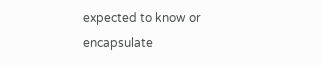expected to know or encapsulate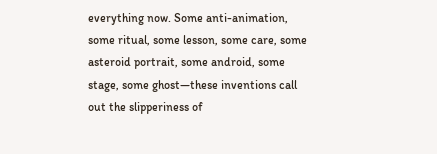everything now. Some anti-animation, some ritual, some lesson, some care, some asteroid portrait, some android, some stage, some ghost—these inventions call out the slipperiness of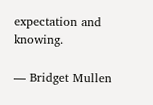expectation and knowing.

— Bridget Mullen